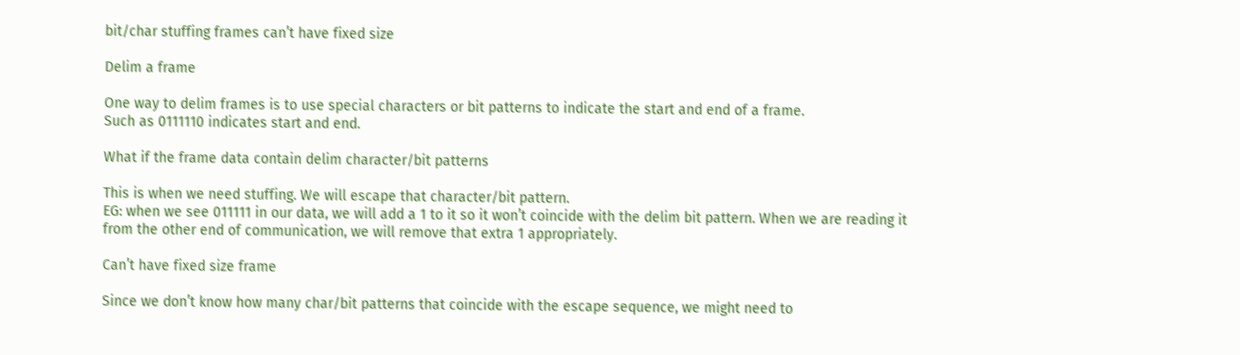bit/char stuffing frames can’t have fixed size

Delim a frame

One way to delim frames is to use special characters or bit patterns to indicate the start and end of a frame.
Such as 0111110 indicates start and end.

What if the frame data contain delim character/bit patterns

This is when we need stuffing. We will escape that character/bit pattern.
EG: when we see 011111 in our data, we will add a 1 to it so it won’t coincide with the delim bit pattern. When we are reading it from the other end of communication, we will remove that extra 1 appropriately.

Can’t have fixed size frame

Since we don’t know how many char/bit patterns that coincide with the escape sequence, we might need to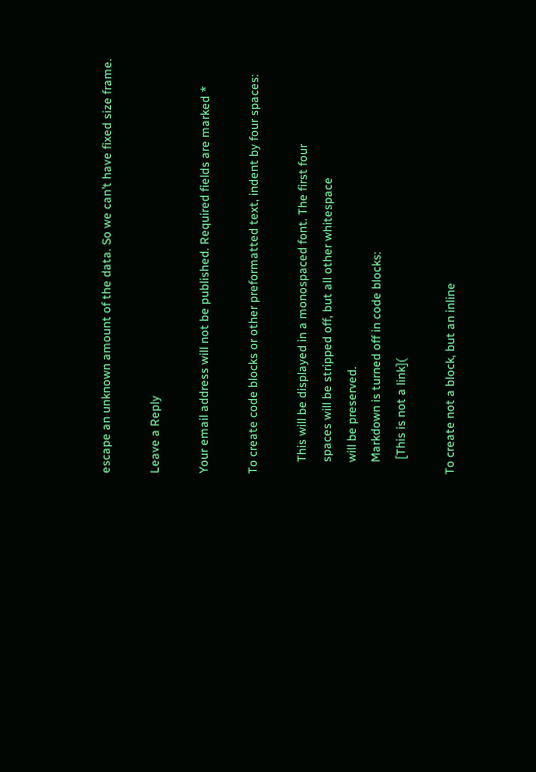escape an unknown amount of the data. So we can’t have fixed size frame.

Leave a Reply

Your email address will not be published. Required fields are marked *

To create code blocks or other preformatted text, indent by four spaces:

    This will be displayed in a monospaced font. The first four
    spaces will be stripped off, but all other whitespace
    will be preserved.
    Markdown is turned off in code blocks:
     [This is not a link](

To create not a block, but an inline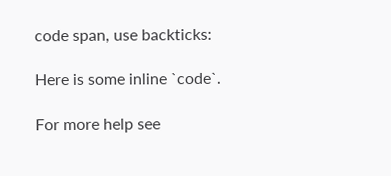code span, use backticks:

Here is some inline `code`.

For more help see